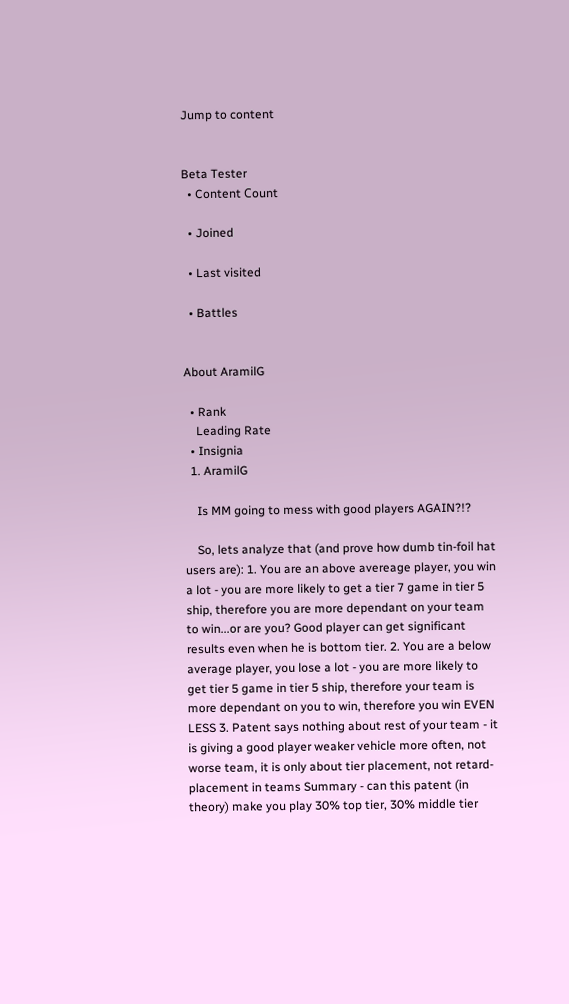Jump to content


Beta Tester
  • Content Сount

  • Joined

  • Last visited

  • Battles


About AramilG

  • Rank
    Leading Rate
  • Insignia
  1. AramilG

    Is MM going to mess with good players AGAIN?!?

    So, lets analyze that (and prove how dumb tin-foil hat users are): 1. You are an above avereage player, you win a lot - you are more likely to get a tier 7 game in tier 5 ship, therefore you are more dependant on your team to win...or are you? Good player can get significant results even when he is bottom tier. 2. You are a below average player, you lose a lot - you are more likely to get tier 5 game in tier 5 ship, therefore your team is more dependant on you to win, therefore you win EVEN LESS 3. Patent says nothing about rest of your team - it is giving a good player weaker vehicle more often, not worse team, it is only about tier placement, not retard-placement in teams Summary - can this patent (in theory) make you play 30% top tier, 30% middle tier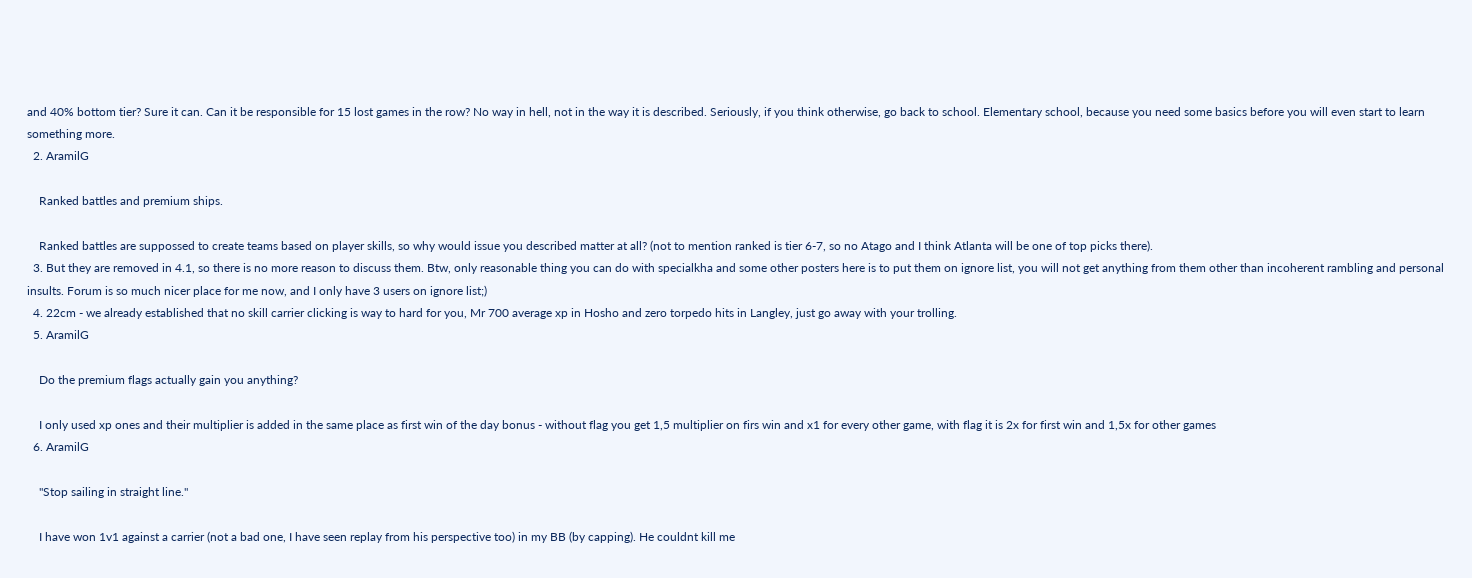and 40% bottom tier? Sure it can. Can it be responsible for 15 lost games in the row? No way in hell, not in the way it is described. Seriously, if you think otherwise, go back to school. Elementary school, because you need some basics before you will even start to learn something more.
  2. AramilG

    Ranked battles and premium ships.

    Ranked battles are suppossed to create teams based on player skills, so why would issue you described matter at all? (not to mention ranked is tier 6-7, so no Atago and I think Atlanta will be one of top picks there).
  3. But they are removed in 4.1, so there is no more reason to discuss them. Btw, only reasonable thing you can do with specialkha and some other posters here is to put them on ignore list, you will not get anything from them other than incoherent rambling and personal insults. Forum is so much nicer place for me now, and I only have 3 users on ignore list;)
  4. 22cm - we already established that no skill carrier clicking is way to hard for you, Mr 700 average xp in Hosho and zero torpedo hits in Langley, just go away with your trolling.
  5. AramilG

    Do the premium flags actually gain you anything?

    I only used xp ones and their multiplier is added in the same place as first win of the day bonus - without flag you get 1,5 multiplier on firs win and x1 for every other game, with flag it is 2x for first win and 1,5x for other games
  6. AramilG

    "Stop sailing in straight line."

    I have won 1v1 against a carrier (not a bad one, I have seen replay from his perspective too) in my BB (by capping). He couldnt kill me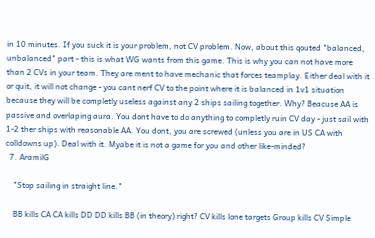in 10 minutes. If you suck it is your problem, not CV problem. Now, about this qouted "balanced, unbalanced" part - this is what WG wants from this game. This is why you can not have more than 2 CVs in your team. They are ment to have mechanic that forces teamplay. Either deal with it or quit, it will not change - you cant nerf CV to the point where it is balanced in 1v1 situation because they will be completly useless against any 2 ships sailing together. Why? Beacuse AA is passive and overlaping aura. You dont have to do anything to completly ruin CV day - just sail with 1-2 ther ships with reasonable AA. You dont, you are screwed (unless you are in US CA with colldowns up). Deal with it. Myabe it is not a game for you and other like-minded?
  7. AramilG

    "Stop sailing in straight line."

    BB kills CA CA kills DD DD kills BB (in theory) right? CV kills lone targets Group kills CV Simple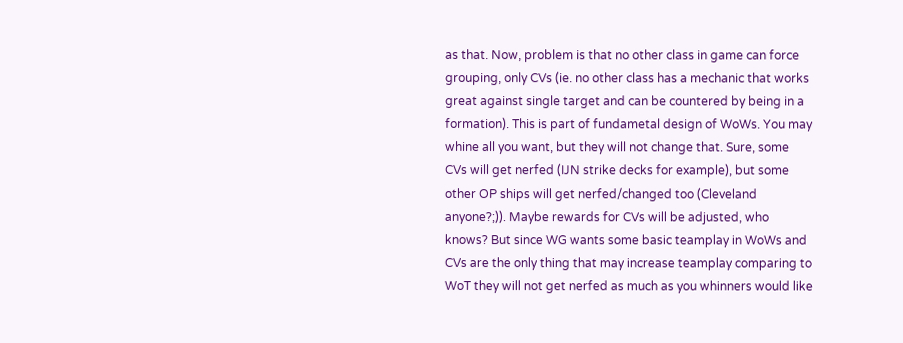as that. Now, problem is that no other class in game can force grouping, only CVs (ie. no other class has a mechanic that works great against single target and can be countered by being in a formation). This is part of fundametal design of WoWs. You may whine all you want, but they will not change that. Sure, some CVs will get nerfed (IJN strike decks for example), but some other OP ships will get nerfed/changed too (Cleveland anyone?;)). Maybe rewards for CVs will be adjusted, who knows? But since WG wants some basic teamplay in WoWs and CVs are the only thing that may increase teamplay comparing to WoT they will not get nerfed as much as you whinners would like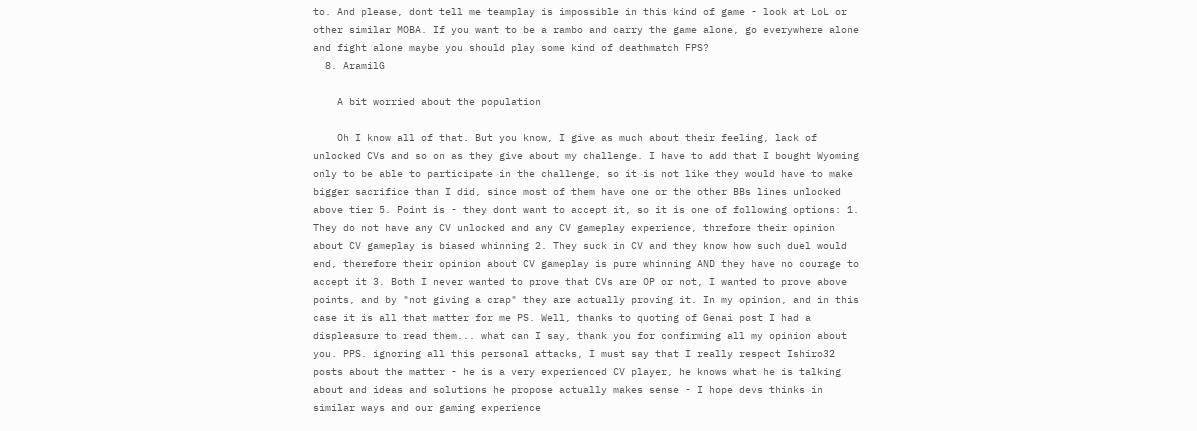to. And please, dont tell me teamplay is impossible in this kind of game - look at LoL or other similar MOBA. If you want to be a rambo and carry the game alone, go everywhere alone and fight alone maybe you should play some kind of deathmatch FPS?
  8. AramilG

    A bit worried about the population

    Oh I know all of that. But you know, I give as much about their feeling, lack of unlocked CVs and so on as they give about my challenge. I have to add that I bought Wyoming only to be able to participate in the challenge, so it is not like they would have to make bigger sacrifice than I did, since most of them have one or the other BBs lines unlocked above tier 5. Point is - they dont want to accept it, so it is one of following options: 1. They do not have any CV unlocked and any CV gameplay experience, threfore their opinion about CV gameplay is biased whinning 2. They suck in CV and they know how such duel would end, therefore their opinion about CV gameplay is pure whinning AND they have no courage to accept it 3. Both I never wanted to prove that CVs are OP or not, I wanted to prove above points, and by "not giving a crap" they are actually proving it. In my opinion, and in this case it is all that matter for me PS. Well, thanks to quoting of Genai post I had a displeasure to read them... what can I say, thank you for confirming all my opinion about you. PPS. ignoring all this personal attacks, I must say that I really respect Ishiro32 posts about the matter - he is a very experienced CV player, he knows what he is talking about and ideas and solutions he propose actually makes sense - I hope devs thinks in similar ways and our gaming experience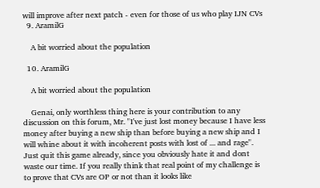will improve after next patch - even for those of us who play IJN CVs
  9. AramilG

    A bit worried about the population

  10. AramilG

    A bit worried about the population

    Genai, only worthless thing here is your contribution to any discussion on this forum, Mr. "I've just lost money because I have less money after buying a new ship than before buying a new ship and I will whine about it with incoherent posts with lost of ... and rage". Just quit this game already, since you obviously hate it and dont waste our time. If you really think that real point of my challenge is to prove that CVs are OP or not than it looks like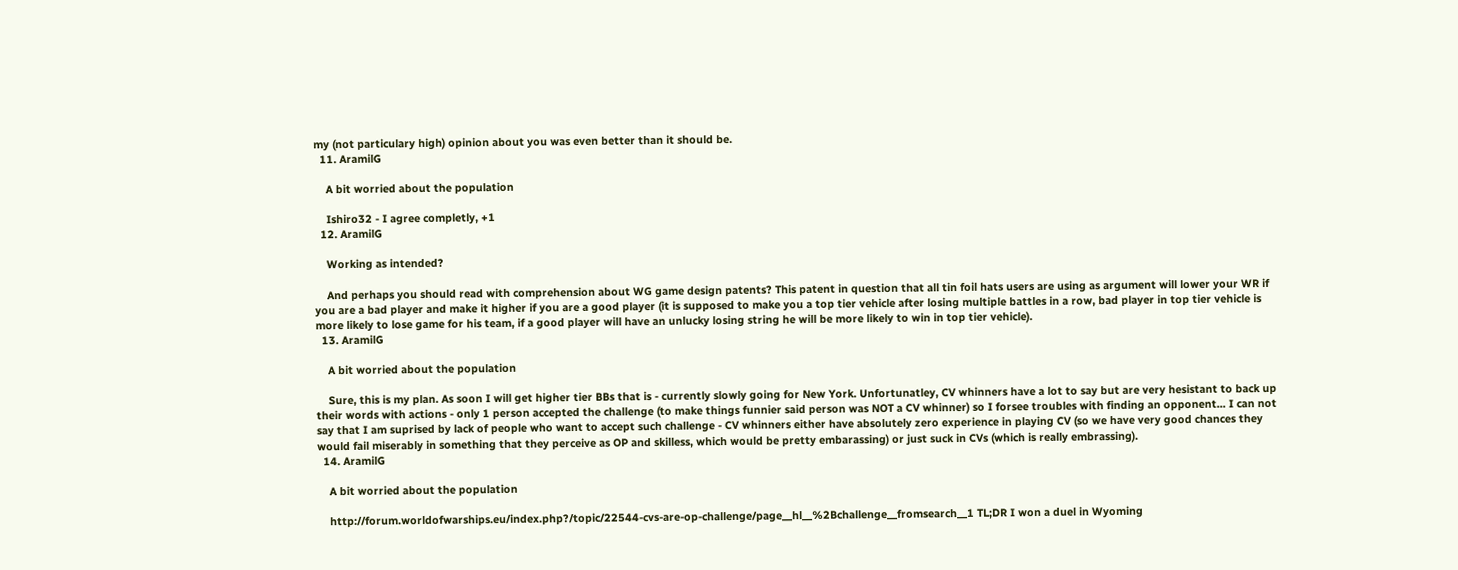my (not particulary high) opinion about you was even better than it should be.
  11. AramilG

    A bit worried about the population

    Ishiro32 - I agree completly, +1
  12. AramilG

    Working as intended?

    And perhaps you should read with comprehension about WG game design patents? This patent in question that all tin foil hats users are using as argument will lower your WR if you are a bad player and make it higher if you are a good player (it is supposed to make you a top tier vehicle after losing multiple battles in a row, bad player in top tier vehicle is more likely to lose game for his team, if a good player will have an unlucky losing string he will be more likely to win in top tier vehicle).
  13. AramilG

    A bit worried about the population

    Sure, this is my plan. As soon I will get higher tier BBs that is - currently slowly going for New York. Unfortunatley, CV whinners have a lot to say but are very hesistant to back up their words with actions - only 1 person accepted the challenge (to make things funnier said person was NOT a CV whinner) so I forsee troubles with finding an opponent... I can not say that I am suprised by lack of people who want to accept such challenge - CV whinners either have absolutely zero experience in playing CV (so we have very good chances they would fail miserably in something that they perceive as OP and skilless, which would be pretty embarassing) or just suck in CVs (which is really embrassing).
  14. AramilG

    A bit worried about the population

    http://forum.worldofwarships.eu/index.php?/topic/22544-cvs-are-op-challenge/page__hl__%2Bchallenge__fromsearch__1 TL;DR I won a duel in Wyoming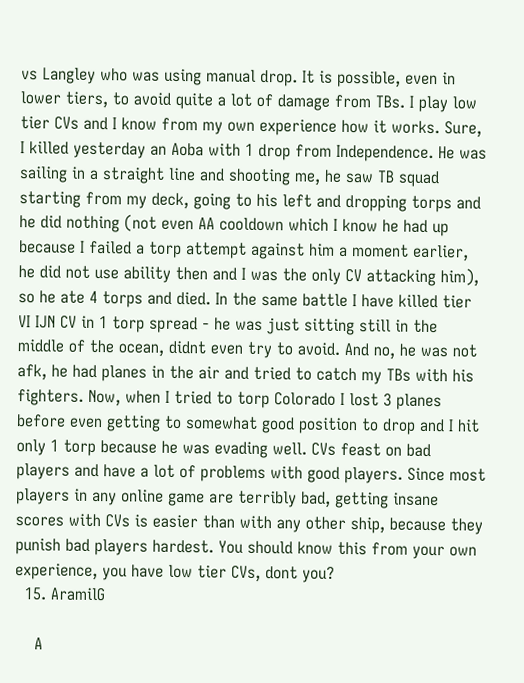vs Langley who was using manual drop. It is possible, even in lower tiers, to avoid quite a lot of damage from TBs. I play low tier CVs and I know from my own experience how it works. Sure, I killed yesterday an Aoba with 1 drop from Independence. He was sailing in a straight line and shooting me, he saw TB squad starting from my deck, going to his left and dropping torps and he did nothing (not even AA cooldown which I know he had up because I failed a torp attempt against him a moment earlier, he did not use ability then and I was the only CV attacking him), so he ate 4 torps and died. In the same battle I have killed tier VI IJN CV in 1 torp spread - he was just sitting still in the middle of the ocean, didnt even try to avoid. And no, he was not afk, he had planes in the air and tried to catch my TBs with his fighters. Now, when I tried to torp Colorado I lost 3 planes before even getting to somewhat good position to drop and I hit only 1 torp because he was evading well. CVs feast on bad players and have a lot of problems with good players. Since most players in any online game are terribly bad, getting insane scores with CVs is easier than with any other ship, because they punish bad players hardest. You should know this from your own experience, you have low tier CVs, dont you?
  15. AramilG

    A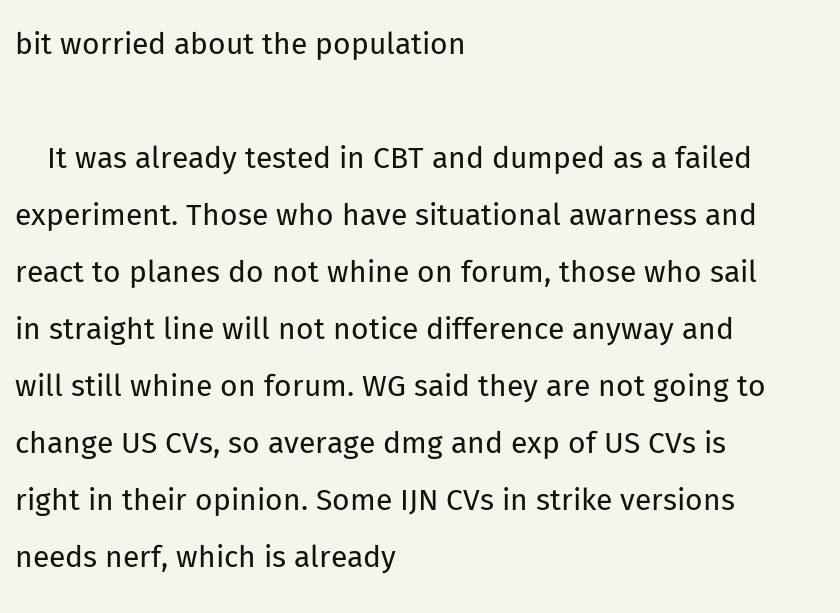bit worried about the population

    It was already tested in CBT and dumped as a failed experiment. Those who have situational awarness and react to planes do not whine on forum, those who sail in straight line will not notice difference anyway and will still whine on forum. WG said they are not going to change US CVs, so average dmg and exp of US CVs is right in their opinion. Some IJN CVs in strike versions needs nerf, which is already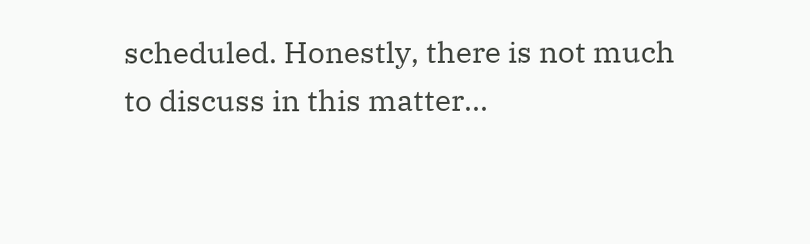scheduled. Honestly, there is not much to discuss in this matter...